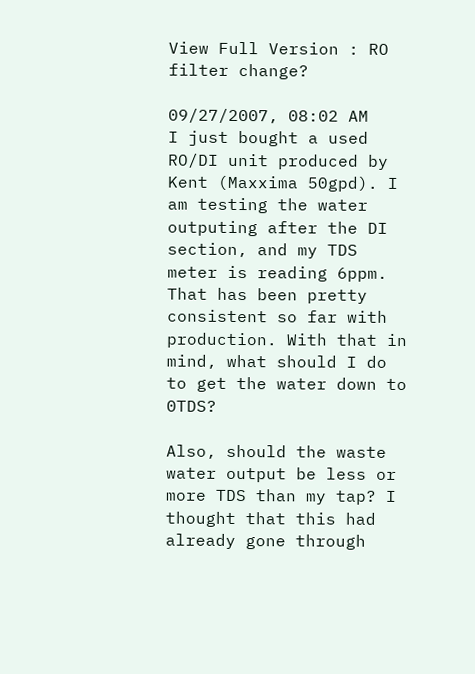View Full Version : RO filter change?

09/27/2007, 08:02 AM
I just bought a used RO/DI unit produced by Kent (Maxxima 50gpd). I am testing the water outputing after the DI section, and my TDS meter is reading 6ppm. That has been pretty consistent so far with production. With that in mind, what should I do to get the water down to 0TDS?

Also, should the waste water output be less or more TDS than my tap? I thought that this had already gone through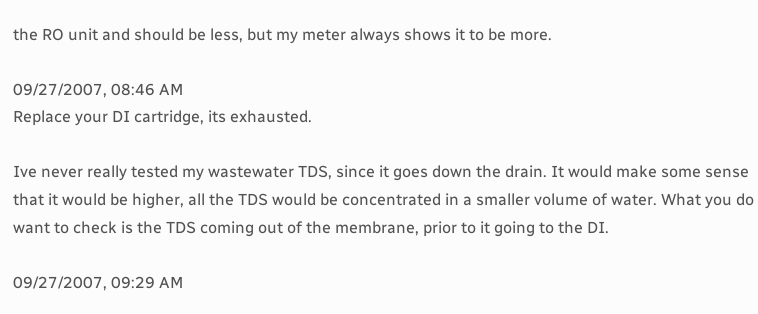the RO unit and should be less, but my meter always shows it to be more.

09/27/2007, 08:46 AM
Replace your DI cartridge, its exhausted.

Ive never really tested my wastewater TDS, since it goes down the drain. It would make some sense that it would be higher, all the TDS would be concentrated in a smaller volume of water. What you do want to check is the TDS coming out of the membrane, prior to it going to the DI.

09/27/2007, 09:29 AM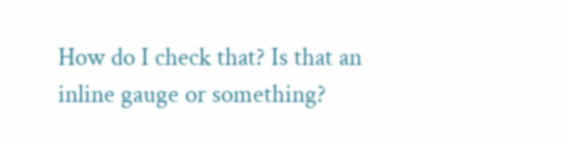How do I check that? Is that an inline gauge or something?